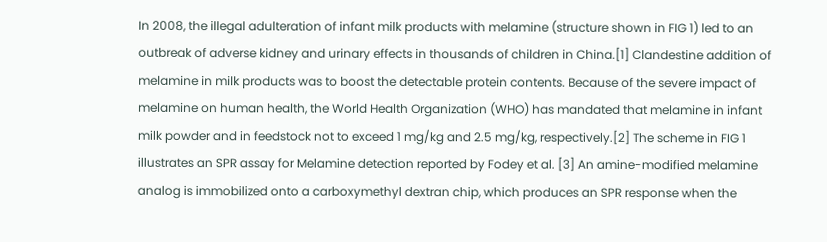In 2008, the illegal adulteration of infant milk products with melamine (structure shown in FIG 1) led to an outbreak of adverse kidney and urinary effects in thousands of children in China.[1] Clandestine addition of melamine in milk products was to boost the detectable protein contents. Because of the severe impact of melamine on human health, the World Health Organization (WHO) has mandated that melamine in infant milk powder and in feedstock not to exceed 1 mg/kg and 2.5 mg/kg, respectively.[2] The scheme in FIG 1 illustrates an SPR assay for Melamine detection reported by Fodey et al. [3] An amine-modified melamine analog is immobilized onto a carboxymethyl dextran chip, which produces an SPR response when the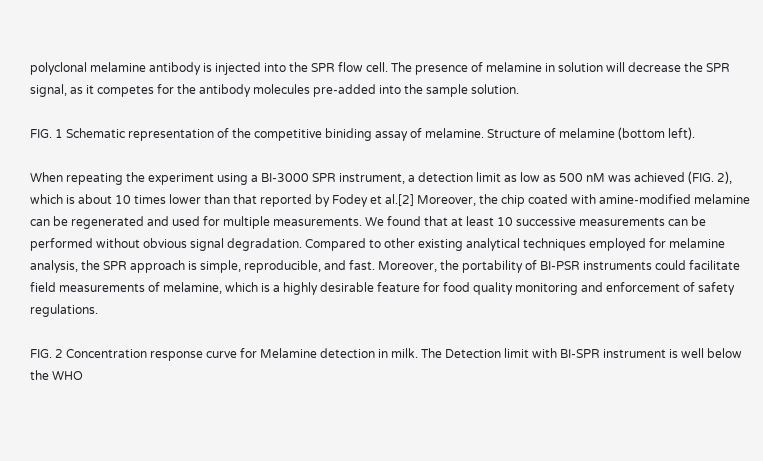polyclonal melamine antibody is injected into the SPR flow cell. The presence of melamine in solution will decrease the SPR signal, as it competes for the antibody molecules pre-added into the sample solution.

FIG. 1 Schematic representation of the competitive biniding assay of melamine. Structure of melamine (bottom left).

When repeating the experiment using a BI-3000 SPR instrument, a detection limit as low as 500 nM was achieved (FIG. 2), which is about 10 times lower than that reported by Fodey et al.[2] Moreover, the chip coated with amine-modified melamine can be regenerated and used for multiple measurements. We found that at least 10 successive measurements can be performed without obvious signal degradation. Compared to other existing analytical techniques employed for melamine analysis, the SPR approach is simple, reproducible, and fast. Moreover, the portability of BI-PSR instruments could facilitate field measurements of melamine, which is a highly desirable feature for food quality monitoring and enforcement of safety regulations.

FIG. 2 Concentration response curve for Melamine detection in milk. The Detection limit with BI-SPR instrument is well below the WHO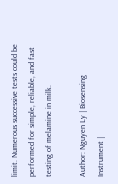limit. Numerous successive tests could be performed for simple, reliable, and fast testing of melamine in milk.

Author: Nguyen Ly | Biosensing Instrument |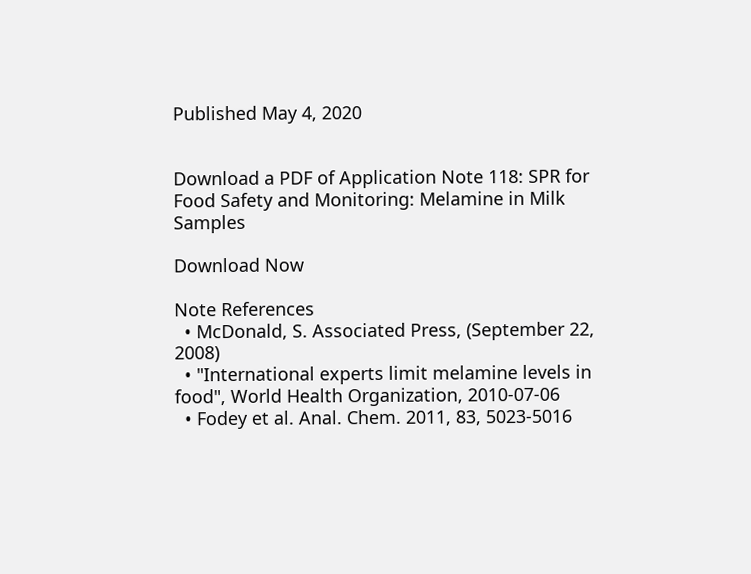Published May 4, 2020


Download a PDF of Application Note 118: SPR for Food Safety and Monitoring: Melamine in Milk Samples

Download Now

Note References
  • McDonald, S. Associated Press, (September 22, 2008)
  • "International experts limit melamine levels in food", World Health Organization, 2010-07-06
  • Fodey et al. Anal. Chem. 2011, 83, 5023-5016